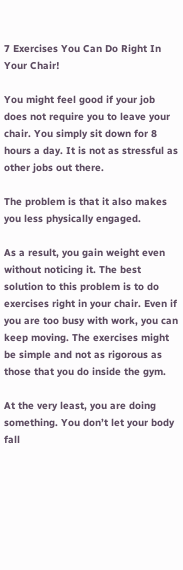7 Exercises You Can Do Right In Your Chair!

You might feel good if your job does not require you to leave your chair. You simply sit down for 8 hours a day. It is not as stressful as other jobs out there.

The problem is that it also makes you less physically engaged.

As a result, you gain weight even without noticing it. The best solution to this problem is to do exercises right in your chair. Even if you are too busy with work, you can keep moving. The exercises might be simple and not as rigorous as those that you do inside the gym.

At the very least, you are doing something. You don’t let your body fall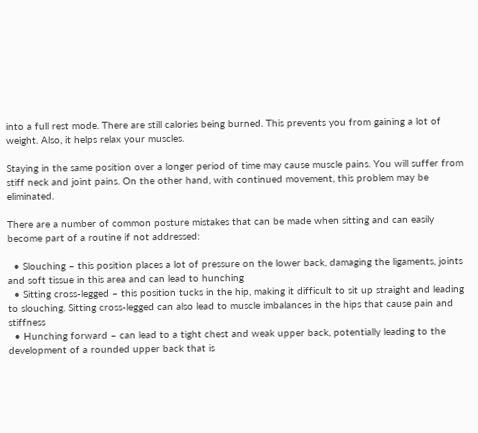into a full rest mode. There are still calories being burned. This prevents you from gaining a lot of weight. Also, it helps relax your muscles.

Staying in the same position over a longer period of time may cause muscle pains. You will suffer from stiff neck and joint pains. On the other hand, with continued movement, this problem may be eliminated.

There are a number of common posture mistakes that can be made when sitting and can easily become part of a routine if not addressed:

  • Slouching – this position places a lot of pressure on the lower back, damaging the ligaments, joints and soft tissue in this area and can lead to hunching
  • Sitting cross-legged – this position tucks in the hip, making it difficult to sit up straight and leading to slouching. Sitting cross-legged can also lead to muscle imbalances in the hips that cause pain and stiffness
  • Hunching forward – can lead to a tight chest and weak upper back, potentially leading to the development of a rounded upper back that is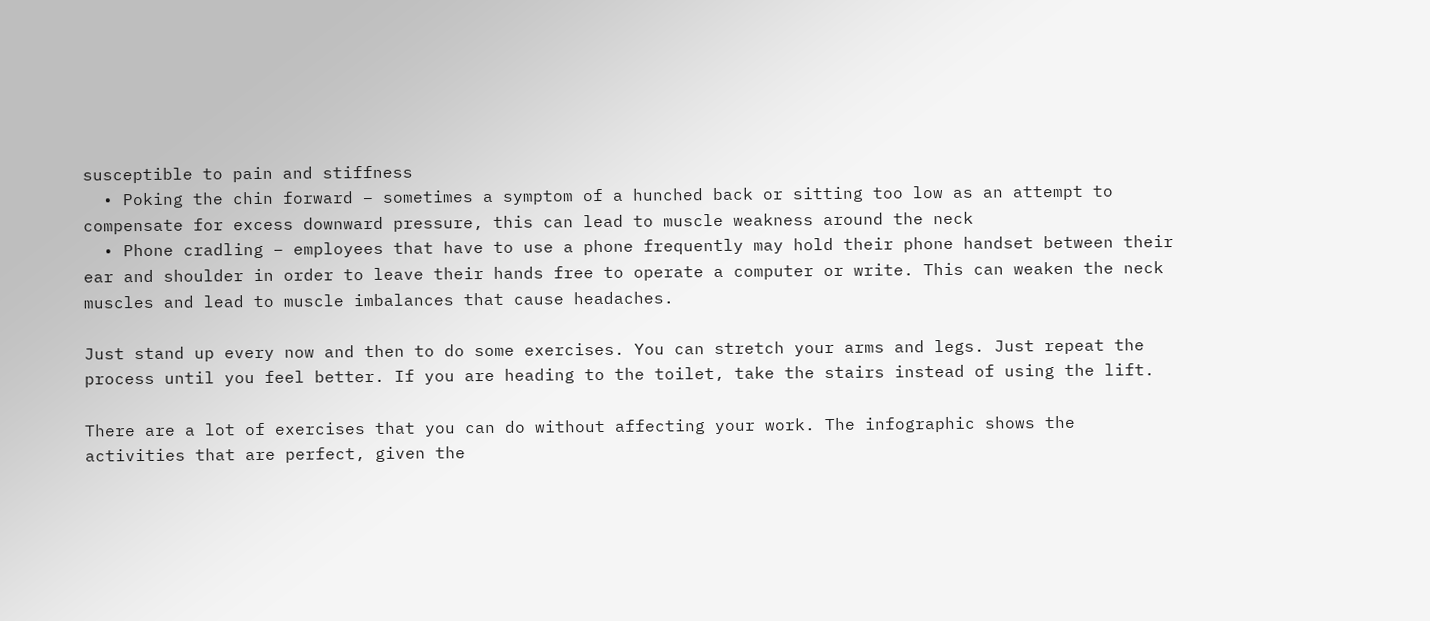susceptible to pain and stiffness
  • Poking the chin forward – sometimes a symptom of a hunched back or sitting too low as an attempt to compensate for excess downward pressure, this can lead to muscle weakness around the neck
  • Phone cradling – employees that have to use a phone frequently may hold their phone handset between their ear and shoulder in order to leave their hands free to operate a computer or write. This can weaken the neck muscles and lead to muscle imbalances that cause headaches.

Just stand up every now and then to do some exercises. You can stretch your arms and legs. Just repeat the process until you feel better. If you are heading to the toilet, take the stairs instead of using the lift.

There are a lot of exercises that you can do without affecting your work. The infographic shows the activities that are perfect, given the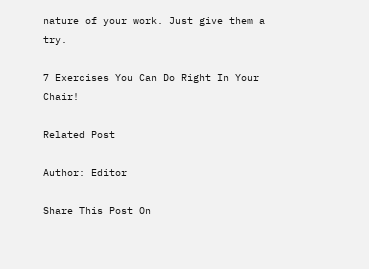nature of your work. Just give them a try.

7 Exercises You Can Do Right In Your Chair!

Related Post

Author: Editor

Share This Post On